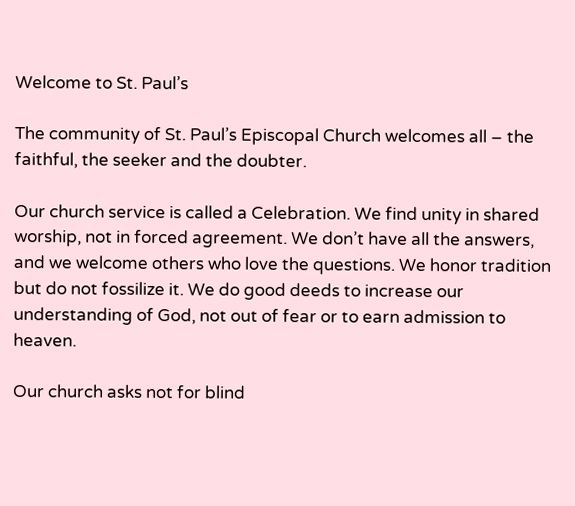Welcome to St. Paul’s

The community of St. Paul’s Episcopal Church welcomes all – the faithful, the seeker and the doubter.

Our church service is called a Celebration. We find unity in shared worship, not in forced agreement. We don’t have all the answers, and we welcome others who love the questions. We honor tradition but do not fossilize it. We do good deeds to increase our understanding of God, not out of fear or to earn admission to heaven.

Our church asks not for blind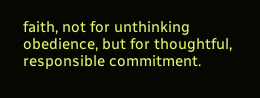faith, not for unthinking obedience, but for thoughtful, responsible commitment.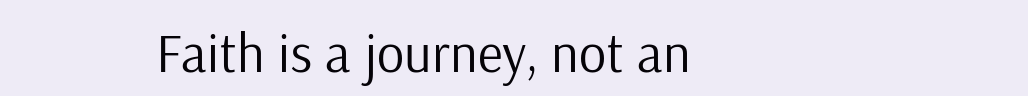Faith is a journey, not an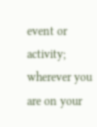event or activity; wherever you are on your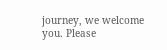journey, we welcome you. Please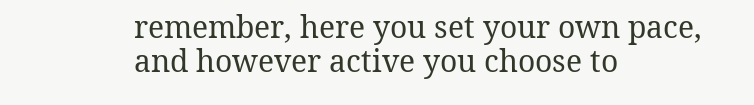remember, here you set your own pace, and however active you choose to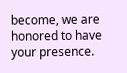become, we are honored to have your presence.